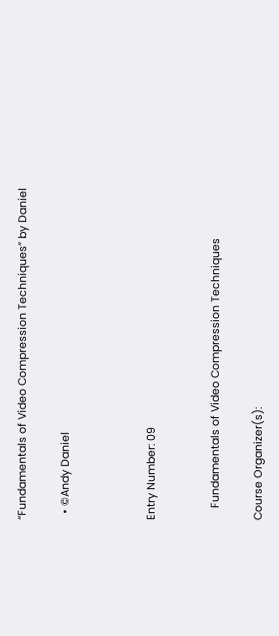“Fundamentals of Video Compression Techniques” by Daniel

  • ©Andy Daniel



Entry Number: 09


    Fundamentals of Video Compression Techniques

Course Organizer(s):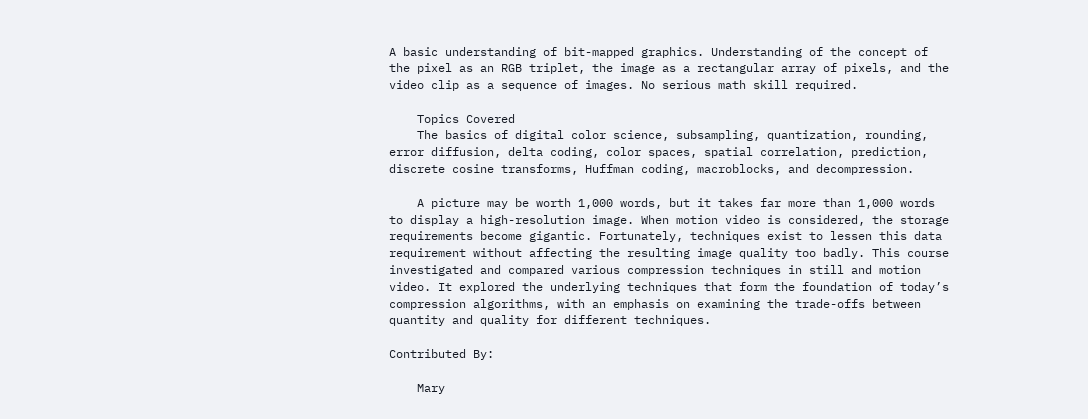A basic understanding of bit-mapped graphics. Understanding of the concept of the pixel as an RGB triplet, the image as a rectangular array of pixels, and the video clip as a sequence of images. No serious math skill required.

    Topics Covered
    The basics of digital color science, subsampling, quantization, rounding, error diffusion, delta coding, color spaces, spatial correlation, prediction, discrete cosine transforms, Huffman coding, macroblocks, and decompression.

    A picture may be worth 1,000 words, but it takes far more than 1,000 words to display a high-resolution image. When motion video is considered, the storage requirements become gigantic. Fortunately, techniques exist to lessen this data requirement without affecting the resulting image quality too badly. This course investigated and compared various compression techniques in still and motion video. It explored the underlying techniques that form the foundation of today’s compression algorithms, with an emphasis on examining the trade-offs between quantity and quality for different techniques.

Contributed By:

    Mary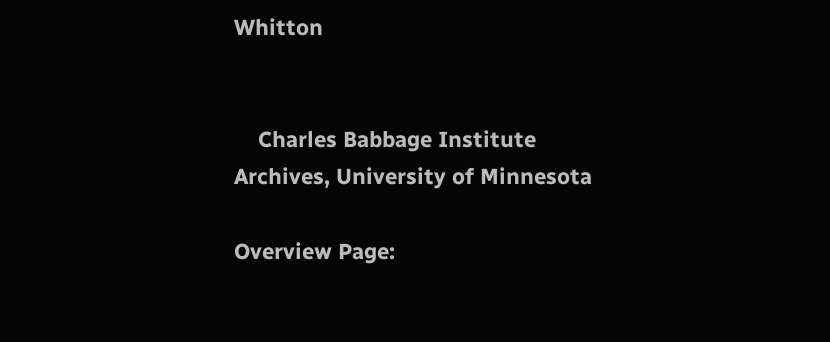Whitton


    Charles Babbage Institute Archives, University of Minnesota

Overview Page: